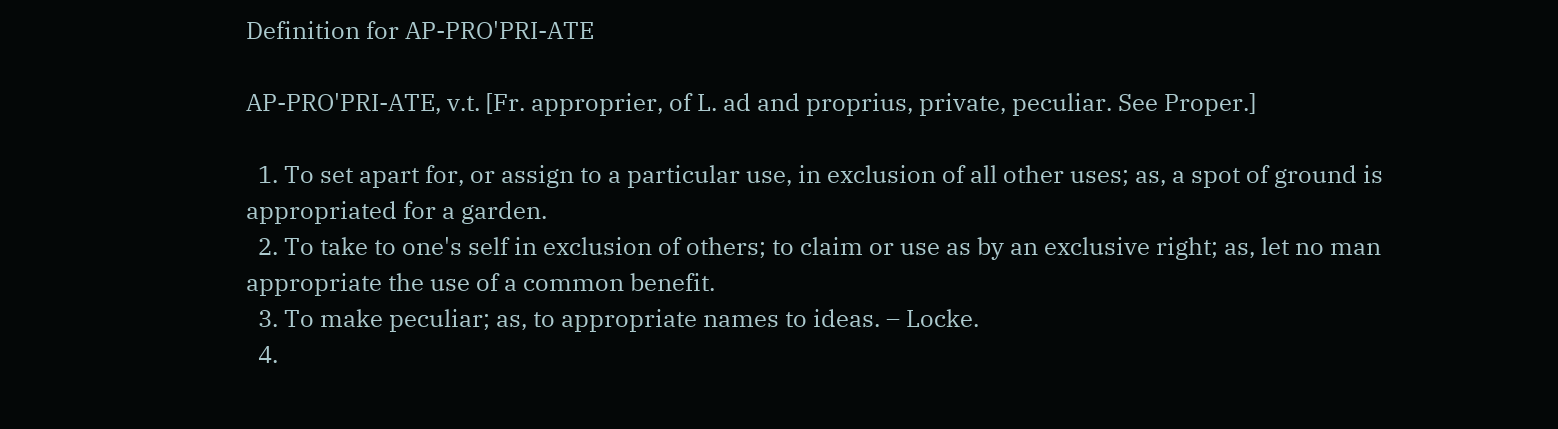Definition for AP-PRO'PRI-ATE

AP-PRO'PRI-ATE, v.t. [Fr. approprier, of L. ad and proprius, private, peculiar. See Proper.]

  1. To set apart for, or assign to a particular use, in exclusion of all other uses; as, a spot of ground is appropriated for a garden.
  2. To take to one's self in exclusion of others; to claim or use as by an exclusive right; as, let no man appropriate the use of a common benefit.
  3. To make peculiar; as, to appropriate names to ideas. – Locke.
  4.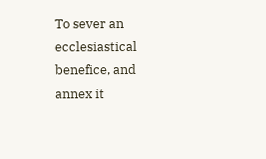To sever an ecclesiastical benefice, and annex it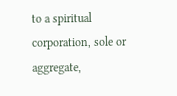to a spiritual corporation, sole or aggregate,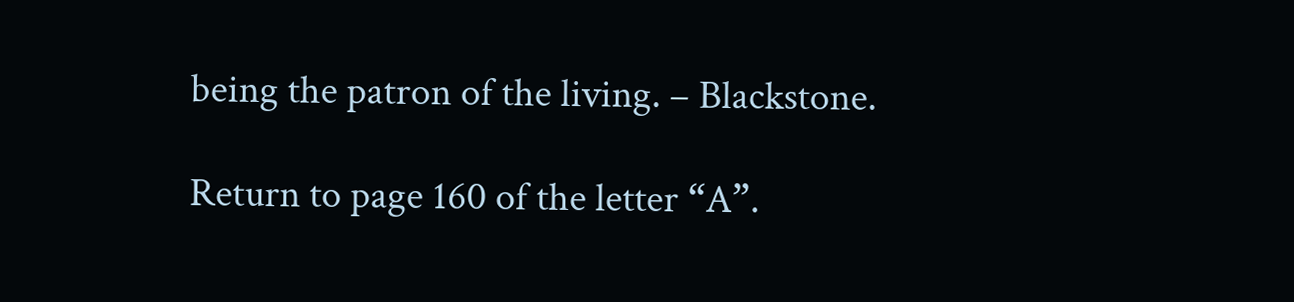being the patron of the living. – Blackstone.

Return to page 160 of the letter “A”.